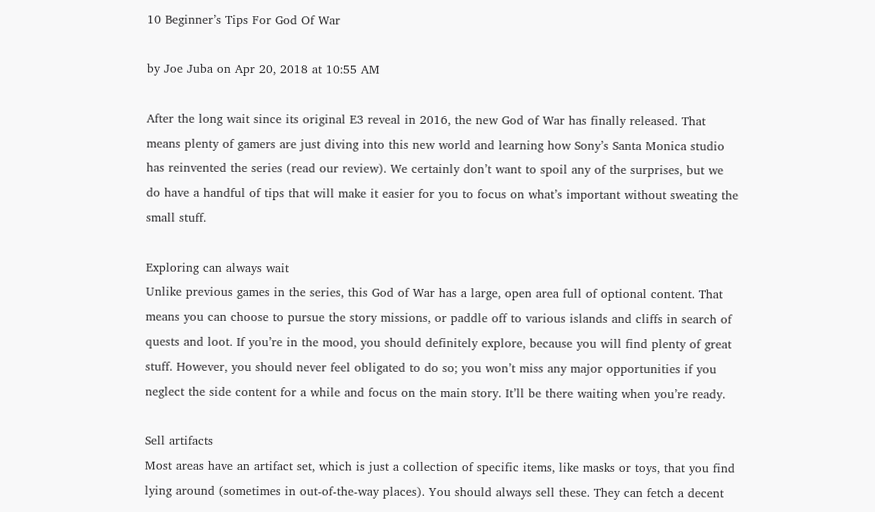10 Beginner’s Tips For God Of War

by Joe Juba on Apr 20, 2018 at 10:55 AM

After the long wait since its original E3 reveal in 2016, the new God of War has finally released. That means plenty of gamers are just diving into this new world and learning how Sony’s Santa Monica studio has reinvented the series (read our review). We certainly don’t want to spoil any of the surprises, but we do have a handful of tips that will make it easier for you to focus on what’s important without sweating the small stuff.

Exploring can always wait
Unlike previous games in the series, this God of War has a large, open area full of optional content. That means you can choose to pursue the story missions, or paddle off to various islands and cliffs in search of quests and loot. If you’re in the mood, you should definitely explore, because you will find plenty of great stuff. However, you should never feel obligated to do so; you won’t miss any major opportunities if you neglect the side content for a while and focus on the main story. It’ll be there waiting when you’re ready.

Sell artifacts
Most areas have an artifact set, which is just a collection of specific items, like masks or toys, that you find lying around (sometimes in out-of-the-way places). You should always sell these. They can fetch a decent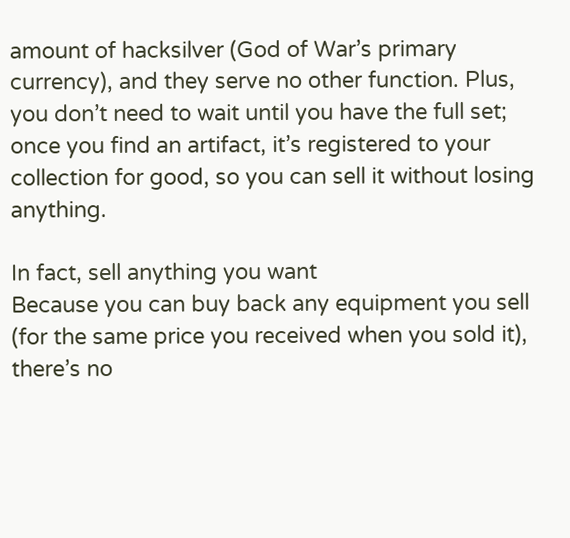amount of hacksilver (God of War’s primary currency), and they serve no other function. Plus, you don’t need to wait until you have the full set; once you find an artifact, it’s registered to your collection for good, so you can sell it without losing anything.

In fact, sell anything you want
Because you can buy back any equipment you sell (for the same price you received when you sold it), there’s no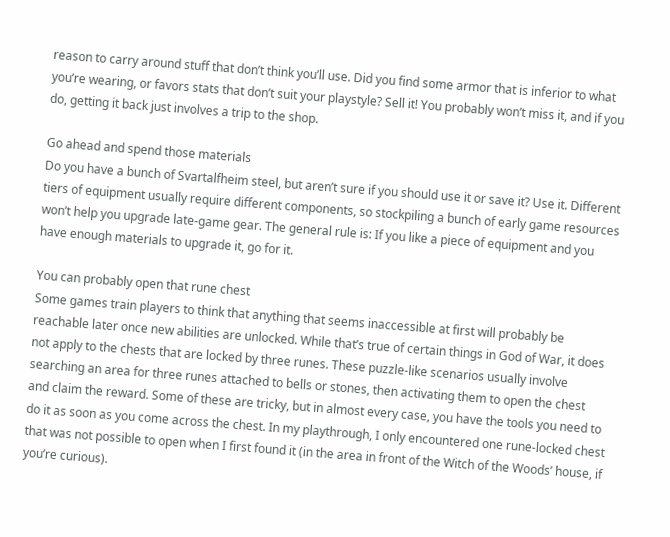reason to carry around stuff that don’t think you’ll use. Did you find some armor that is inferior to what you’re wearing, or favors stats that don’t suit your playstyle? Sell it! You probably won’t miss it, and if you do, getting it back just involves a trip to the shop.

Go ahead and spend those materials
Do you have a bunch of Svartalfheim steel, but aren’t sure if you should use it or save it? Use it. Different tiers of equipment usually require different components, so stockpiling a bunch of early game resources won’t help you upgrade late-game gear. The general rule is: If you like a piece of equipment and you have enough materials to upgrade it, go for it.

You can probably open that rune chest
Some games train players to think that anything that seems inaccessible at first will probably be reachable later once new abilities are unlocked. While that’s true of certain things in God of War, it does not apply to the chests that are locked by three runes. These puzzle-like scenarios usually involve searching an area for three runes attached to bells or stones, then activating them to open the chest and claim the reward. Some of these are tricky, but in almost every case, you have the tools you need to do it as soon as you come across the chest. In my playthrough, I only encountered one rune-locked chest that was not possible to open when I first found it (in the area in front of the Witch of the Woods’ house, if you’re curious).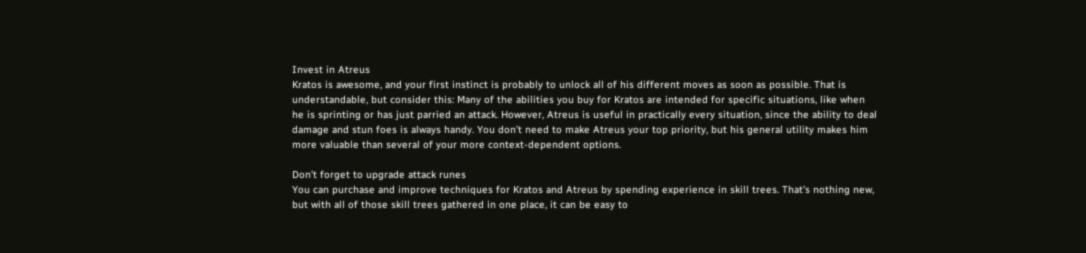Invest in Atreus
Kratos is awesome, and your first instinct is probably to unlock all of his different moves as soon as possible. That is understandable, but consider this: Many of the abilities you buy for Kratos are intended for specific situations, like when he is sprinting or has just parried an attack. However, Atreus is useful in practically every situation, since the ability to deal damage and stun foes is always handy. You don’t need to make Atreus your top priority, but his general utility makes him more valuable than several of your more context-dependent options.

Don’t forget to upgrade attack runes
You can purchase and improve techniques for Kratos and Atreus by spending experience in skill trees. That’s nothing new, but with all of those skill trees gathered in one place, it can be easy to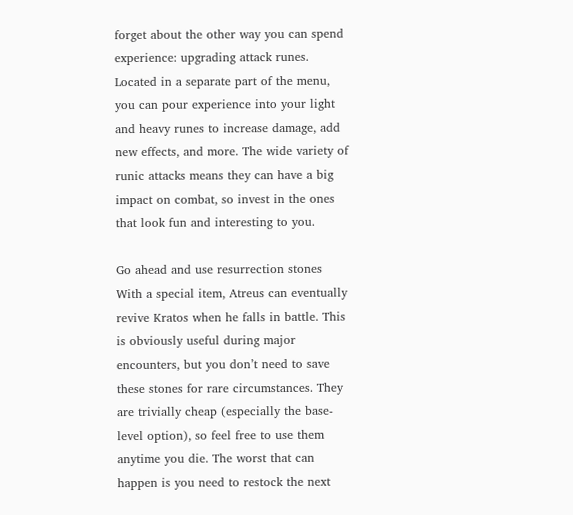forget about the other way you can spend experience: upgrading attack runes. Located in a separate part of the menu, you can pour experience into your light and heavy runes to increase damage, add new effects, and more. The wide variety of runic attacks means they can have a big impact on combat, so invest in the ones that look fun and interesting to you.

Go ahead and use resurrection stones
With a special item, Atreus can eventually revive Kratos when he falls in battle. This is obviously useful during major encounters, but you don’t need to save these stones for rare circumstances. They are trivially cheap (especially the base-level option), so feel free to use them anytime you die. The worst that can happen is you need to restock the next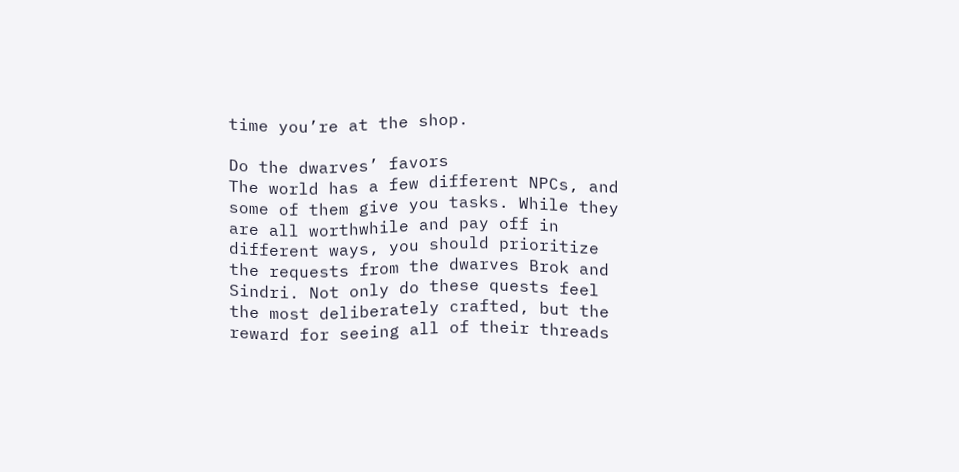time you’re at the shop.

Do the dwarves’ favors
The world has a few different NPCs, and some of them give you tasks. While they are all worthwhile and pay off in different ways, you should prioritize the requests from the dwarves Brok and Sindri. Not only do these quests feel the most deliberately crafted, but the reward for seeing all of their threads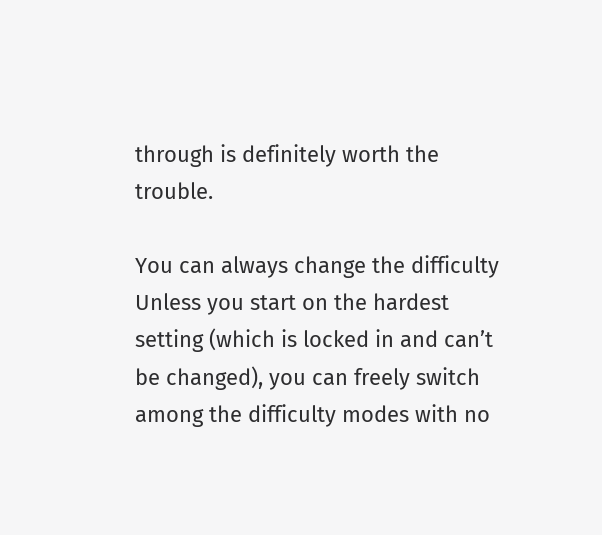through is definitely worth the trouble.

You can always change the difficulty
Unless you start on the hardest setting (which is locked in and can’t be changed), you can freely switch among the difficulty modes with no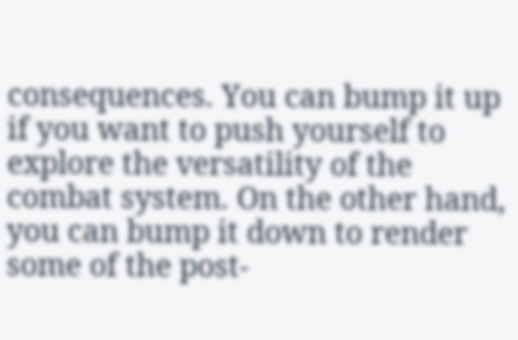consequences. You can bump it up if you want to push yourself to explore the versatility of the combat system. On the other hand, you can bump it down to render some of the post-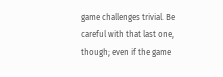game challenges trivial. Be careful with that last one, though; even if the game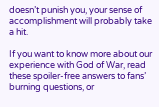doesn’t punish you, your sense of accomplishment will probably take a hit.

If you want to know more about our experience with God of War, read these spoiler-free answers to fans’ burning questions, or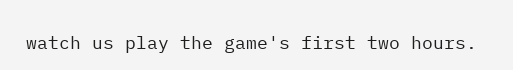watch us play the game's first two hours.